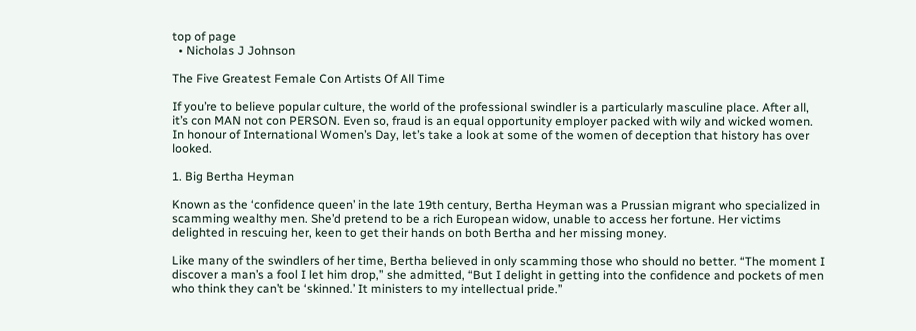top of page
  • Nicholas J Johnson

The Five Greatest Female Con Artists Of All Time

If you’re to believe popular culture, the world of the professional swindler is a particularly masculine place. After all, it’s con MAN not con PERSON. Even so, fraud is an equal opportunity employer packed with wily and wicked women. In honour of International Women’s Day, let’s take a look at some of the women of deception that history has over looked.

1. Big Bertha Heyman

Known as the ‘confidence queen’ in the late 19th century, Bertha Heyman was a Prussian migrant who specialized in scamming wealthy men. She’d pretend to be a rich European widow, unable to access her fortune. Her victims delighted in rescuing her, keen to get their hands on both Bertha and her missing money.

Like many of the swindlers of her time, Bertha believed in only scamming those who should no better. “The moment I discover a man’s a fool I let him drop,” she admitted, “But I delight in getting into the confidence and pockets of men who think they can’t be ‘skinned.’ It ministers to my intellectual pride.”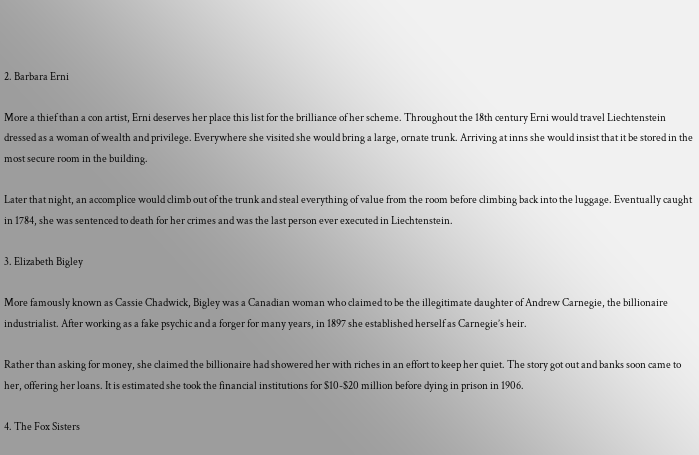2. Barbara Erni

More a thief than a con artist, Erni deserves her place this list for the brilliance of her scheme. Throughout the 18th century Erni would travel Liechtenstein dressed as a woman of wealth and privilege. Everywhere she visited she would bring a large, ornate trunk. Arriving at inns she would insist that it be stored in the most secure room in the building.

Later that night, an accomplice would climb out of the trunk and steal everything of value from the room before climbing back into the luggage. Eventually caught in 1784, she was sentenced to death for her crimes and was the last person ever executed in Liechtenstein.

3. Elizabeth Bigley

More famously known as Cassie Chadwick, Bigley was a Canadian woman who claimed to be the illegitimate daughter of Andrew Carnegie, the billionaire industrialist. After working as a fake psychic and a forger for many years, in 1897 she established herself as Carnegie’s heir.

Rather than asking for money, she claimed the billionaire had showered her with riches in an effort to keep her quiet. The story got out and banks soon came to her, offering her loans. It is estimated she took the financial institutions for $10-$20 million before dying in prison in 1906.

4. The Fox Sisters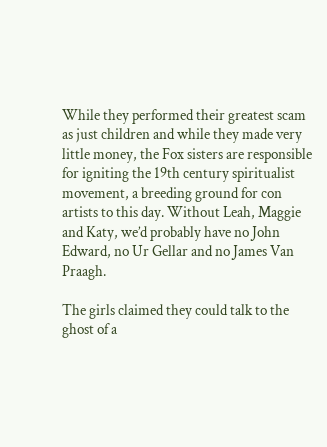While they performed their greatest scam as just children and while they made very little money, the Fox sisters are responsible for igniting the 19th century spiritualist movement, a breeding ground for con artists to this day. Without Leah, Maggie and Katy, we’d probably have no John Edward, no Ur Gellar and no James Van Praagh.

The girls claimed they could talk to the ghost of a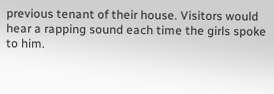previous tenant of their house. Visitors would hear a rapping sound each time the girls spoke to him.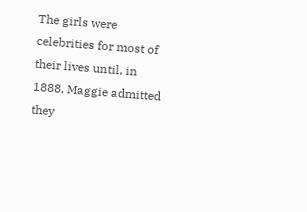The girls were celebrities for most of their lives until, in 1888, Maggie admitted they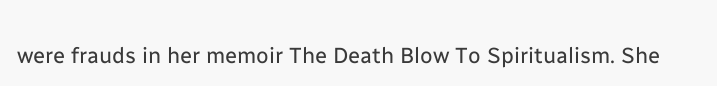were frauds in her memoir The Death Blow To Spiritualism. She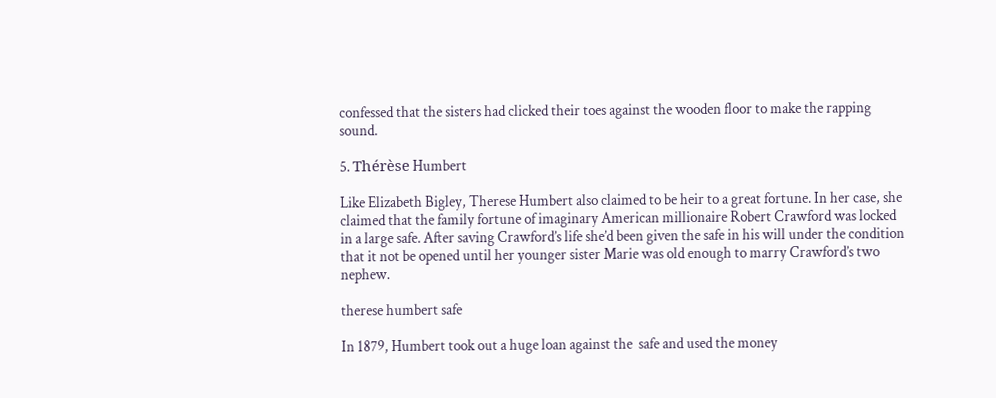confessed that the sisters had clicked their toes against the wooden floor to make the rapping sound.

5. Thérèse Humbert

Like Elizabeth Bigley, Therese Humbert also claimed to be heir to a great fortune. In her case, she claimed that the family fortune of imaginary American millionaire Robert Crawford was locked in a large safe. After saving Crawford’s life she’d been given the safe in his will under the condition that it not be opened until her younger sister Marie was old enough to marry Crawford’s two nephew.

therese humbert safe

In 1879, Humbert took out a huge loan against the  safe and used the money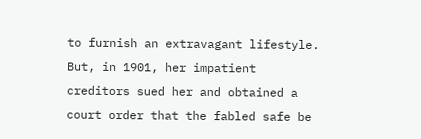to furnish an extravagant lifestyle. But, in 1901, her impatient creditors sued her and obtained a court order that the fabled safe be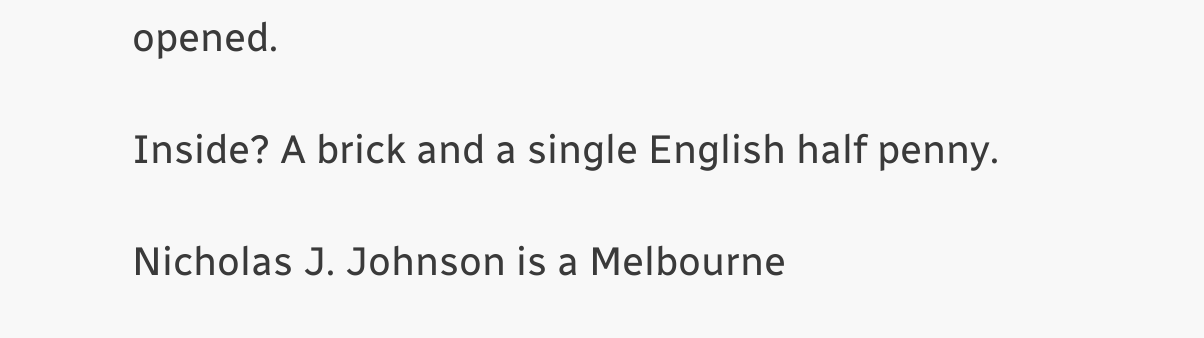opened.

Inside? A brick and a single English half penny.

Nicholas J. Johnson is a Melbourne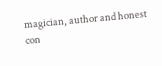magician, author and honest con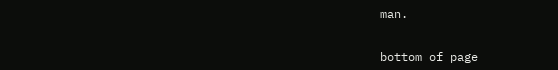man.


bottom of page